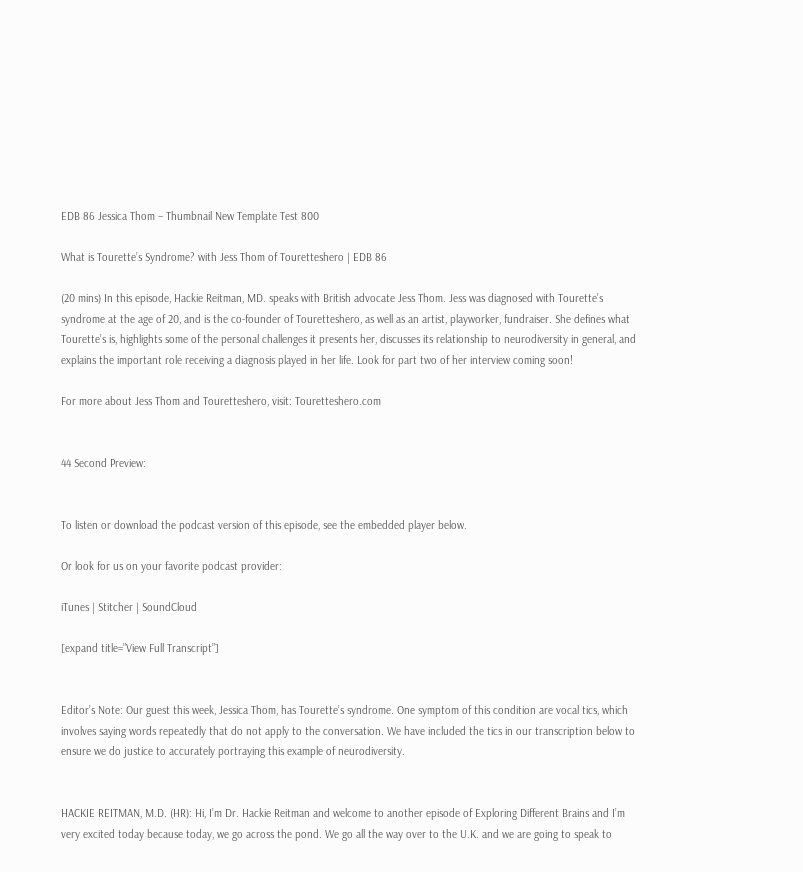EDB 86 Jessica Thom – Thumbnail New Template Test 800

What is Tourette’s Syndrome? with Jess Thom of Touretteshero | EDB 86

(20 mins) In this episode, Hackie Reitman, MD. speaks with British advocate Jess Thom. Jess was diagnosed with Tourette’s syndrome at the age of 20, and is the co-founder of Touretteshero, as well as an artist, playworker, fundraiser. She defines what Tourette’s is, highlights some of the personal challenges it presents her, discusses its relationship to neurodiversity in general, and explains the important role receiving a diagnosis played in her life. Look for part two of her interview coming soon!

For more about Jess Thom and Touretteshero, visit: Touretteshero.com


44 Second Preview:


To listen or download the podcast version of this episode, see the embedded player below.

Or look for us on your favorite podcast provider:

iTunes | Stitcher | SoundCloud

[expand title=”View Full Transcript”]


Editor’s Note: Our guest this week, Jessica Thom, has Tourette’s syndrome. One symptom of this condition are vocal tics, which involves saying words repeatedly that do not apply to the conversation. We have included the tics in our transcription below to ensure we do justice to accurately portraying this example of neurodiversity.


HACKIE REITMAN, M.D. (HR): Hi, I’m Dr. Hackie Reitman and welcome to another episode of Exploring Different Brains and I’m very excited today because today, we go across the pond. We go all the way over to the U.K. and we are going to speak to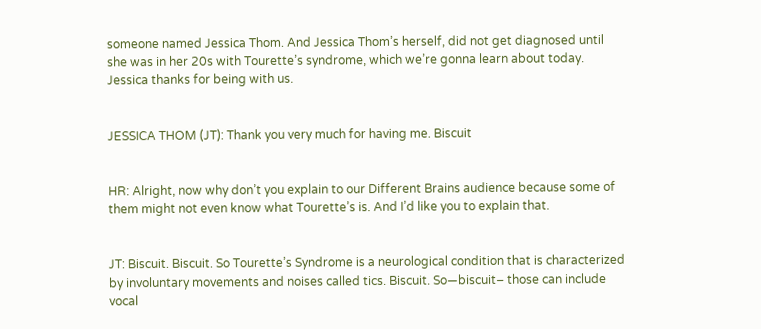someone named Jessica Thom. And Jessica Thom’s herself, did not get diagnosed until she was in her 20s with Tourette’s syndrome, which we’re gonna learn about today. Jessica thanks for being with us.


JESSICA THOM (JT): Thank you very much for having me. Biscuit


HR: Alright, now why don’t you explain to our Different Brains audience because some of them might not even know what Tourette’s is. And I’d like you to explain that.


JT: Biscuit. Biscuit. So Tourette’s Syndrome is a neurological condition that is characterized by involuntary movements and noises called tics. Biscuit. So—biscuit– those can include vocal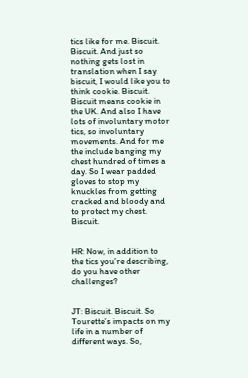tics like for me. Biscuit. Biscuit. And just so nothing gets lost in translation when I say biscuit, I would like you to think cookie. Biscuit. Biscuit means cookie in the UK. And also I have lots of involuntary motor tics, so involuntary movements. And for me the include banging my chest hundred of times a day. So I wear padded gloves to stop my knuckles from getting cracked and bloody and to protect my chest. Biscuit.


HR: Now, in addition to the tics you’re describing, do you have other challenges?


JT: Biscuit. Biscuit. So Tourette’s impacts on my life in a number of different ways. So,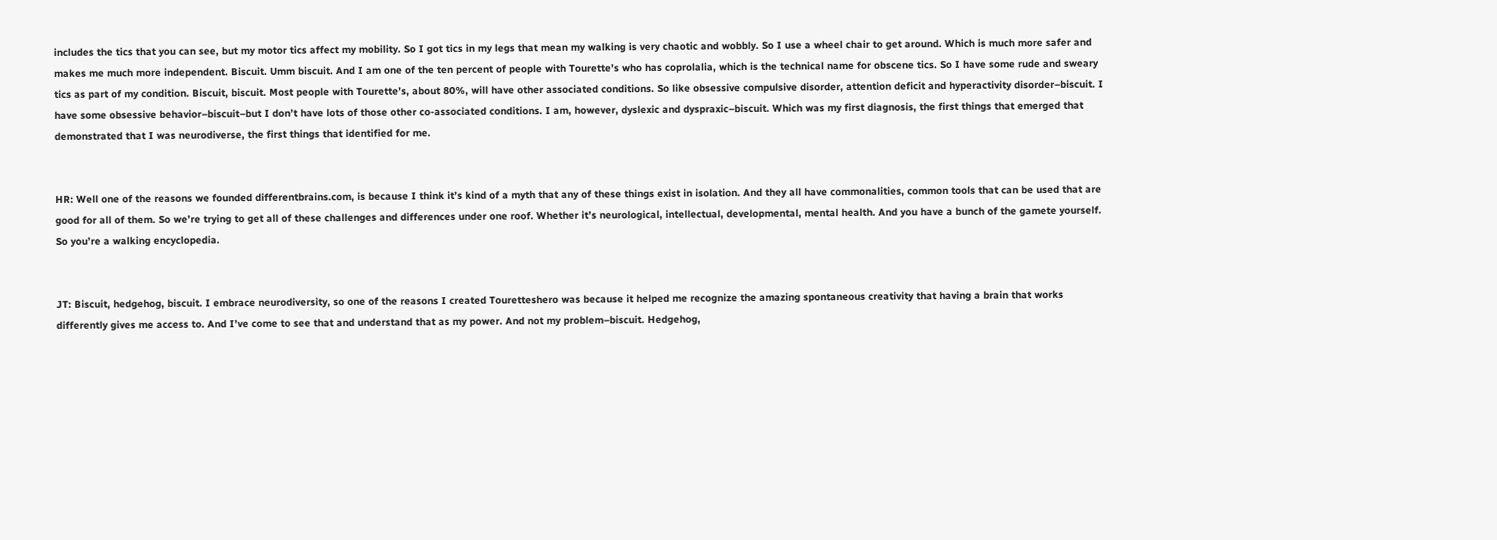includes the tics that you can see, but my motor tics affect my mobility. So I got tics in my legs that mean my walking is very chaotic and wobbly. So I use a wheel chair to get around. Which is much more safer and makes me much more independent. Biscuit. Umm biscuit. And I am one of the ten percent of people with Tourette’s who has coprolalia, which is the technical name for obscene tics. So I have some rude and sweary tics as part of my condition. Biscuit, biscuit. Most people with Tourette’s, about 80%, will have other associated conditions. So like obsessive compulsive disorder, attention deficit and hyperactivity disorder–biscuit. I have some obsessive behavior–biscuit–but I don’t have lots of those other co-associated conditions. I am, however, dyslexic and dyspraxic–biscuit. Which was my first diagnosis, the first things that emerged that demonstrated that I was neurodiverse, the first things that identified for me.


HR: Well one of the reasons we founded differentbrains.com, is because I think it’s kind of a myth that any of these things exist in isolation. And they all have commonalities, common tools that can be used that are good for all of them. So we’re trying to get all of these challenges and differences under one roof. Whether it’s neurological, intellectual, developmental, mental health. And you have a bunch of the gamete yourself. So you’re a walking encyclopedia.


JT: Biscuit, hedgehog, biscuit. I embrace neurodiversity, so one of the reasons I created Touretteshero was because it helped me recognize the amazing spontaneous creativity that having a brain that works differently gives me access to. And I’ve come to see that and understand that as my power. And not my problem–biscuit. Hedgehog,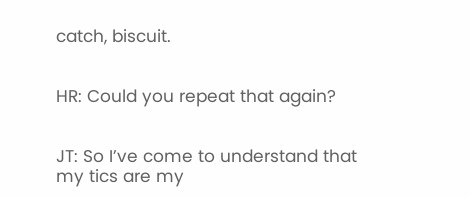catch, biscuit.


HR: Could you repeat that again?


JT: So I’ve come to understand that my tics are my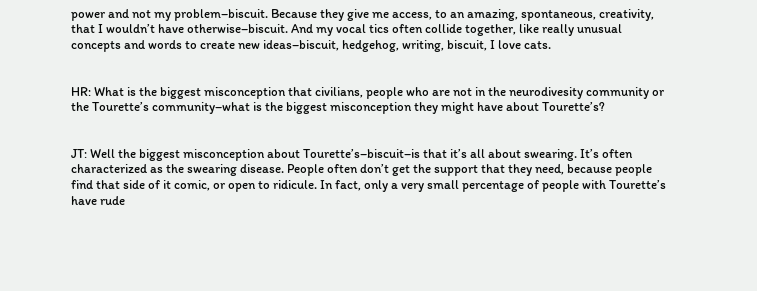power and not my problem–biscuit. Because they give me access, to an amazing, spontaneous, creativity, that I wouldn’t have otherwise–biscuit. And my vocal tics often collide together, like really unusual concepts and words to create new ideas–biscuit, hedgehog, writing, biscuit, I love cats.


HR: What is the biggest misconception that civilians, people who are not in the neurodivesity community or the Tourette’s community–what is the biggest misconception they might have about Tourette’s?


JT: Well the biggest misconception about Tourette’s–biscuit–is that it’s all about swearing. It’s often characterized as the swearing disease. People often don’t get the support that they need, because people find that side of it comic, or open to ridicule. In fact, only a very small percentage of people with Tourette’s have rude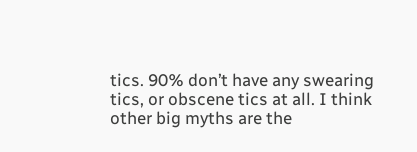tics. 90% don’t have any swearing tics, or obscene tics at all. I think other big myths are the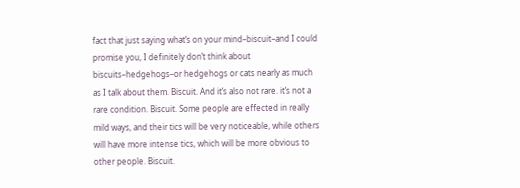fact that just saying what’s on your mind–biscuit–and I could promise you, I definitely don’t think about biscuits–hedgehogs–or hedgehogs or cats nearly as much as I talk about them. Biscuit. And it’s also not rare. it’s not a rare condition. Biscuit. Some people are effected in really mild ways, and their tics will be very noticeable, while others will have more intense tics, which will be more obvious to other people. Biscuit.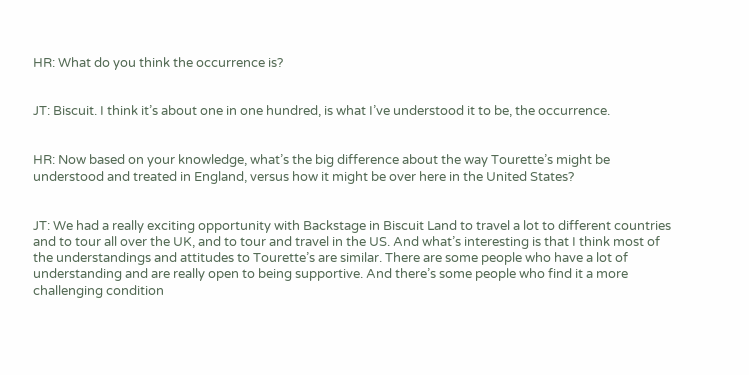HR: What do you think the occurrence is?


JT: Biscuit. I think it’s about one in one hundred, is what I’ve understood it to be, the occurrence.


HR: Now based on your knowledge, what’s the big difference about the way Tourette’s might be understood and treated in England, versus how it might be over here in the United States?


JT: We had a really exciting opportunity with Backstage in Biscuit Land to travel a lot to different countries and to tour all over the UK, and to tour and travel in the US. And what’s interesting is that I think most of the understandings and attitudes to Tourette’s are similar. There are some people who have a lot of understanding and are really open to being supportive. And there’s some people who find it a more challenging condition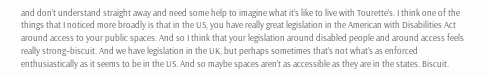and don’t understand straight away and need some help to imagine what it’s like to live with Tourette’s. I think one of the things that I noticed more broadly is that in the US, you have really great legislation in the American with Disabilities Act around access to your public spaces. And so I think that your legislation around disabled people and around access feels really strong–biscuit. And we have legislation in the UK, but perhaps sometimes that’s not what’s as enforced enthusiastically as it seems to be in the US. And so maybe spaces aren’t as accessible as they are in the states. Biscuit.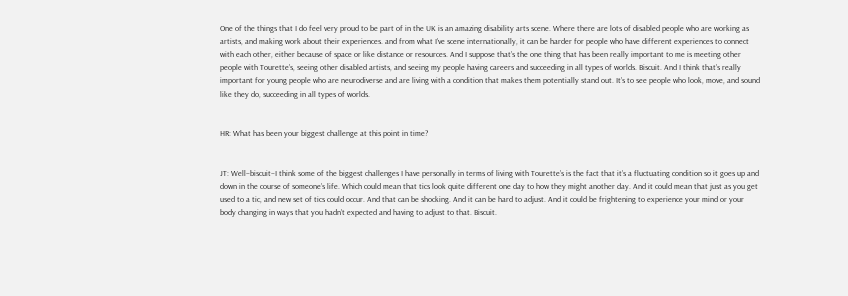One of the things that I do feel very proud to be part of in the UK is an amazing disability arts scene. Where there are lots of disabled people who are working as artists, and making work about their experiences. and from what I’ve scene internationally, it can be harder for people who have different experiences to connect with each other, either because of space or like distance or resources. And I suppose that’s the one thing that has been really important to me is meeting other people with Tourette’s, seeing other disabled artists, and seeing my people having careers and succeeding in all types of worlds. Biscuit. And I think that’s really important for young people who are neurodiverse and are living with a condition that makes them potentially stand out. It’s to see people who look, move, and sound like they do, succeeding in all types of worlds.


HR: What has been your biggest challenge at this point in time?


JT: Well–biscuit–I think some of the biggest challenges I have personally in terms of living with Tourette’s is the fact that it’s a fluctuating condition so it goes up and down in the course of someone’s life. Which could mean that tics look quite different one day to how they might another day. And it could mean that just as you get used to a tic, and new set of tics could occur. And that can be shocking. And it can be hard to adjust. And it could be frightening to experience your mind or your body changing in ways that you hadn’t expected and having to adjust to that. Biscuit.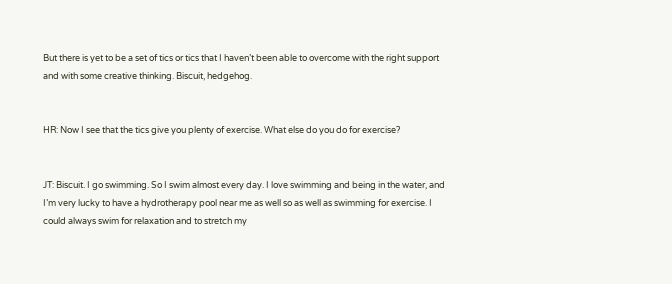But there is yet to be a set of tics or tics that I haven’t been able to overcome with the right support and with some creative thinking. Biscuit, hedgehog.


HR: Now I see that the tics give you plenty of exercise. What else do you do for exercise?


JT: Biscuit. I go swimming. So I swim almost every day. I love swimming and being in the water, and I’m very lucky to have a hydrotherapy pool near me as well so as well as swimming for exercise. I could always swim for relaxation and to stretch my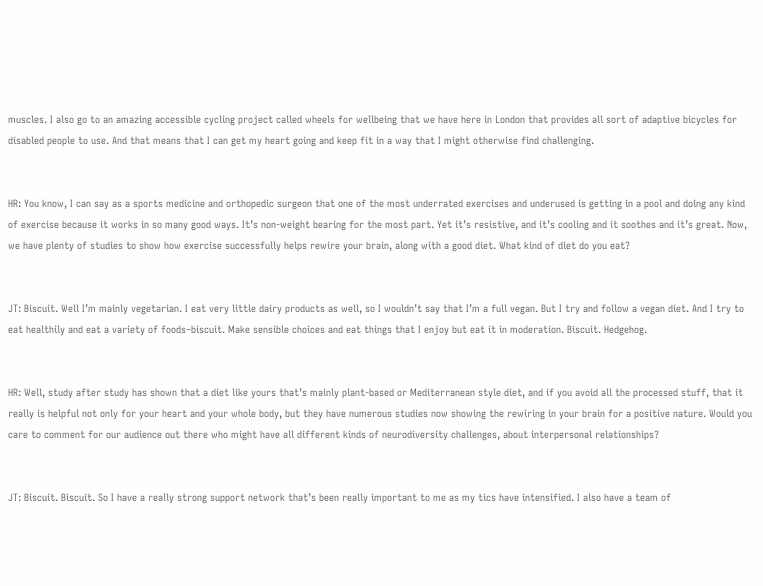muscles. I also go to an amazing accessible cycling project called wheels for wellbeing that we have here in London that provides all sort of adaptive bicycles for disabled people to use. And that means that I can get my heart going and keep fit in a way that I might otherwise find challenging.


HR: You know, I can say as a sports medicine and orthopedic surgeon that one of the most underrated exercises and underused is getting in a pool and doing any kind of exercise because it works in so many good ways. It’s non-weight bearing for the most part. Yet it’s resistive, and it’s cooling and it soothes and it’s great. Now, we have plenty of studies to show how exercise successfully helps rewire your brain, along with a good diet. What kind of diet do you eat?


JT: Biscuit. Well I’m mainly vegetarian. I eat very little dairy products as well, so I wouldn’t say that I’m a full vegan. But I try and follow a vegan diet. And I try to eat healthily and eat a variety of foods–biscuit. Make sensible choices and eat things that I enjoy but eat it in moderation. Biscuit. Hedgehog.


HR: Well, study after study has shown that a diet like yours that’s mainly plant-based or Mediterranean style diet, and if you avoid all the processed stuff, that it really is helpful not only for your heart and your whole body, but they have numerous studies now showing the rewiring in your brain for a positive nature. Would you care to comment for our audience out there who might have all different kinds of neurodiversity challenges, about interpersonal relationships?


JT: Biscuit. Biscuit. So I have a really strong support network that’s been really important to me as my tics have intensified. I also have a team of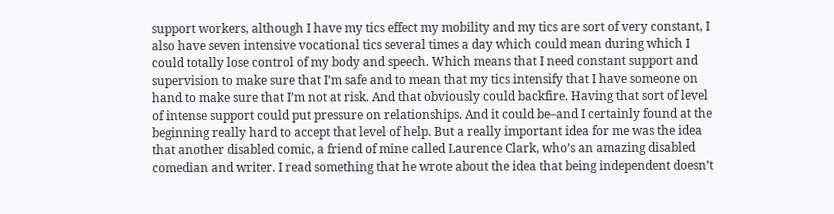support workers, although I have my tics effect my mobility and my tics are sort of very constant, I also have seven intensive vocational tics several times a day which could mean during which I could totally lose control of my body and speech. Which means that I need constant support and supervision to make sure that I’m safe and to mean that my tics intensify that I have someone on hand to make sure that I’m not at risk. And that obviously could backfire. Having that sort of level of intense support could put pressure on relationships. And it could be–and I certainly found at the beginning really hard to accept that level of help. But a really important idea for me was the idea that another disabled comic, a friend of mine called Laurence Clark, who’s an amazing disabled comedian and writer. I read something that he wrote about the idea that being independent doesn’t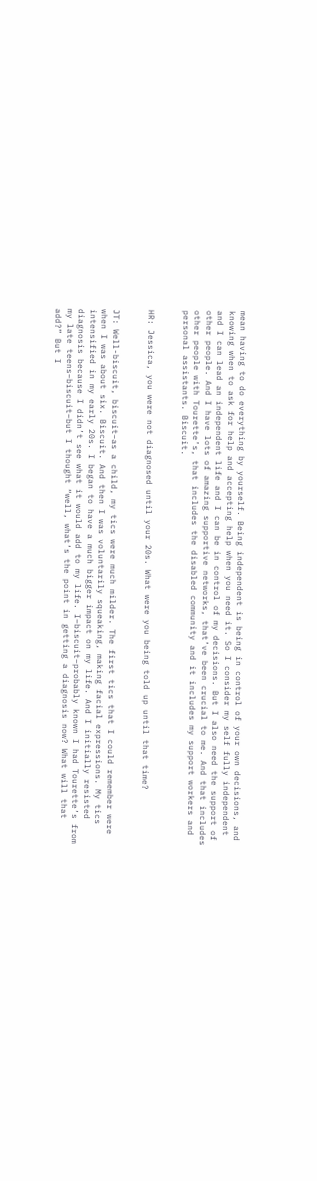mean having to do everything by yourself. Being independent is being in control of your own decisions, and knowing when to ask for help and accepting help when you need it. So I consider my self fully independent and I can lead an independent life and I can be in control of my decisions. But I also need the support of other people. And I have lots of amazing supportive networks, that’ve been crucial to me. And that includes other people with Tourette’s, that includes the disabled community and it includes my support workers and personal assistants. Biscuit.


HR: Jessica, you were not diagnosed until your 20s. What were you being told up until that time?


JT: Well-biscuit, biscuit–as a child, my tics were much milder. The first tics that I could remember were when I was about six. Biscuit. And then I was voluntarily squeaking, making facial expressions. My tics intensified in my early 20s. I began to have a much bigger impact on my life. And I initially resisted diagnosis because I didn’t see what it would add to my life. I–biscuit–probably known I had Tourette’s from my late teens–biscuit–but I thought “well, what’s the point in getting a diagnosis now? What will that add?” But I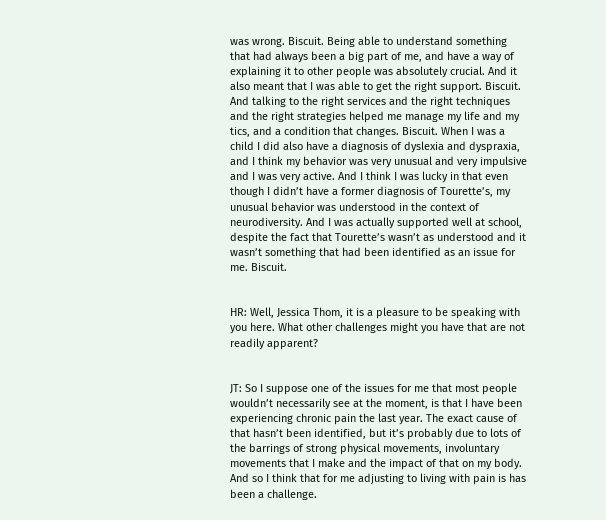was wrong. Biscuit. Being able to understand something that had always been a big part of me, and have a way of explaining it to other people was absolutely crucial. And it also meant that I was able to get the right support. Biscuit. And talking to the right services and the right techniques and the right strategies helped me manage my life and my tics, and a condition that changes. Biscuit. When I was a child I did also have a diagnosis of dyslexia and dyspraxia, and I think my behavior was very unusual and very impulsive and I was very active. And I think I was lucky in that even though I didn’t have a former diagnosis of Tourette’s, my unusual behavior was understood in the context of neurodiversity. And I was actually supported well at school, despite the fact that Tourette’s wasn’t as understood and it wasn’t something that had been identified as an issue for me. Biscuit.


HR: Well, Jessica Thom, it is a pleasure to be speaking with you here. What other challenges might you have that are not readily apparent?


JT: So I suppose one of the issues for me that most people wouldn’t necessarily see at the moment, is that I have been experiencing chronic pain the last year. The exact cause of that hasn’t been identified, but it’s probably due to lots of the barrings of strong physical movements, involuntary movements that I make and the impact of that on my body. And so I think that for me adjusting to living with pain is has been a challenge.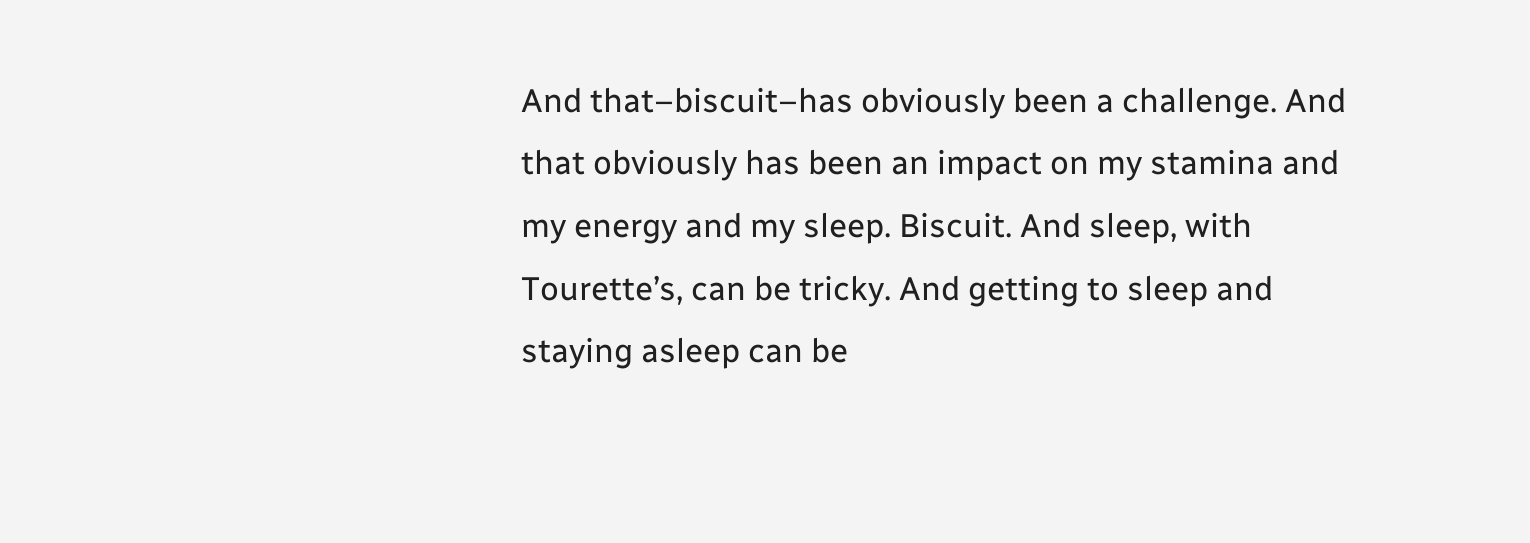And that–biscuit–has obviously been a challenge. And that obviously has been an impact on my stamina and my energy and my sleep. Biscuit. And sleep, with Tourette’s, can be tricky. And getting to sleep and staying asleep can be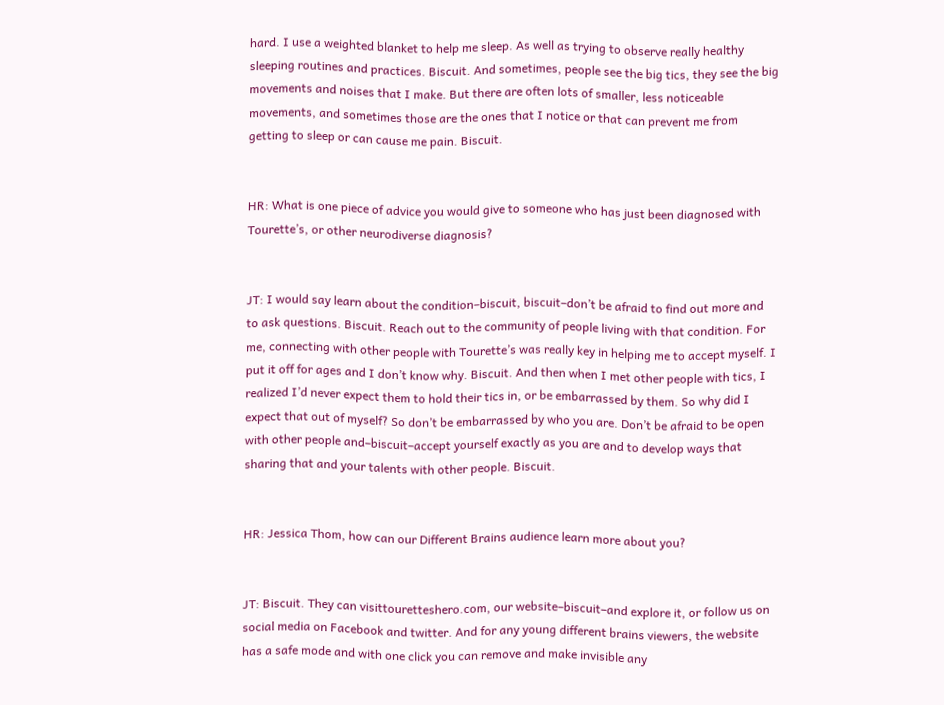hard. I use a weighted blanket to help me sleep. As well as trying to observe really healthy sleeping routines and practices. Biscuit. And sometimes, people see the big tics, they see the big movements and noises that I make. But there are often lots of smaller, less noticeable movements, and sometimes those are the ones that I notice or that can prevent me from getting to sleep or can cause me pain. Biscuit.


HR: What is one piece of advice you would give to someone who has just been diagnosed with Tourette’s, or other neurodiverse diagnosis?


JT: I would say learn about the condition–biscuit, biscuit–don’t be afraid to find out more and to ask questions. Biscuit. Reach out to the community of people living with that condition. For me, connecting with other people with Tourette’s was really key in helping me to accept myself. I put it off for ages and I don’t know why. Biscuit. And then when I met other people with tics, I realized I’d never expect them to hold their tics in, or be embarrassed by them. So why did I expect that out of myself? So don’t be embarrassed by who you are. Don’t be afraid to be open with other people and–biscuit–accept yourself exactly as you are and to develop ways that sharing that and your talents with other people. Biscuit.


HR: Jessica Thom, how can our Different Brains audience learn more about you?


JT: Biscuit. They can visittouretteshero.com, our website–biscuit–and explore it, or follow us on social media on Facebook and twitter. And for any young different brains viewers, the website has a safe mode and with one click you can remove and make invisible any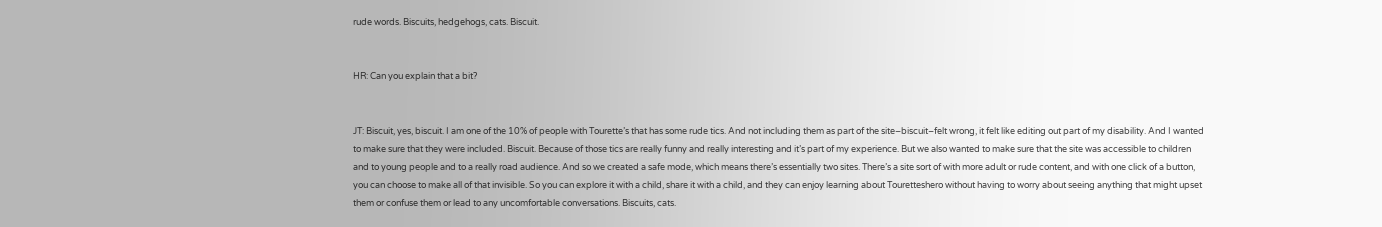rude words. Biscuits, hedgehogs, cats. Biscuit.


HR: Can you explain that a bit?


JT: Biscuit, yes, biscuit. I am one of the 10% of people with Tourette’s that has some rude tics. And not including them as part of the site–biscuit–felt wrong, it felt like editing out part of my disability. And I wanted to make sure that they were included. Biscuit. Because of those tics are really funny and really interesting and it’s part of my experience. But we also wanted to make sure that the site was accessible to children and to young people and to a really road audience. And so we created a safe mode, which means there’s essentially two sites. There’s a site sort of with more adult or rude content, and with one click of a button, you can choose to make all of that invisible. So you can explore it with a child, share it with a child, and they can enjoy learning about Touretteshero without having to worry about seeing anything that might upset them or confuse them or lead to any uncomfortable conversations. Biscuits, cats.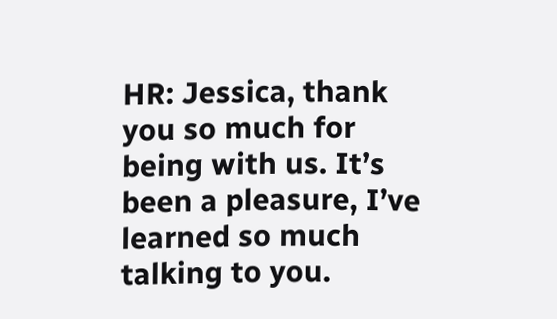HR: Jessica, thank you so much for being with us. It’s been a pleasure, I’ve learned so much talking to you.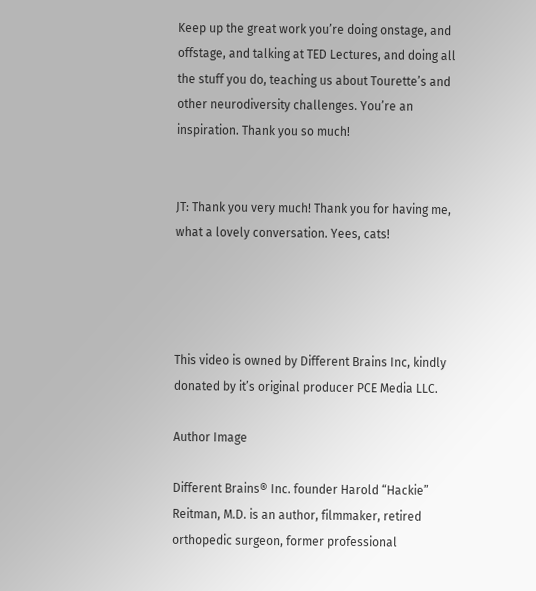Keep up the great work you’re doing onstage, and offstage, and talking at TED Lectures, and doing all the stuff you do, teaching us about Tourette’s and other neurodiversity challenges. You’re an inspiration. Thank you so much!


JT: Thank you very much! Thank you for having me, what a lovely conversation. Yees, cats!




This video is owned by Different Brains Inc, kindly donated by it’s original producer PCE Media LLC.

Author Image

Different Brains® Inc. founder Harold “Hackie” Reitman, M.D. is an author, filmmaker, retired orthopedic surgeon, former professional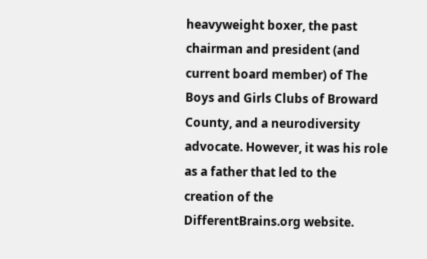heavyweight boxer, the past chairman and president (and current board member) of The Boys and Girls Clubs of Broward County, and a neurodiversity advocate. However, it was his role as a father that led to the creation of the DifferentBrains.org website.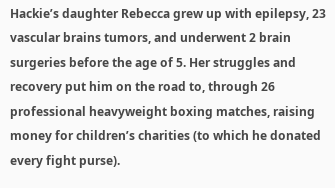Hackie’s daughter Rebecca grew up with epilepsy, 23 vascular brains tumors, and underwent 2 brain surgeries before the age of 5. Her struggles and recovery put him on the road to, through 26 professional heavyweight boxing matches, raising money for children’s charities (to which he donated every fight purse).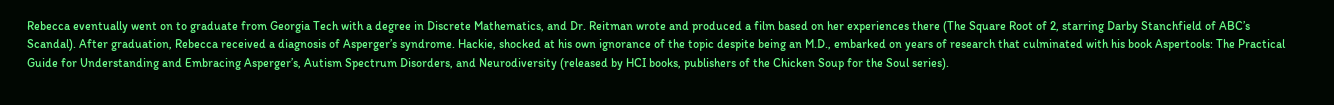Rebecca eventually went on to graduate from Georgia Tech with a degree in Discrete Mathematics, and Dr. Reitman wrote and produced a film based on her experiences there (The Square Root of 2, starring Darby Stanchfield of ABC’s Scandal). After graduation, Rebecca received a diagnosis of Asperger’s syndrome. Hackie, shocked at his own ignorance of the topic despite being an M.D., embarked on years of research that culminated with his book Aspertools: The Practical Guide for Understanding and Embracing Asperger’s, Autism Spectrum Disorders, and Neurodiversity (released by HCI books, publishers of the Chicken Soup for the Soul series).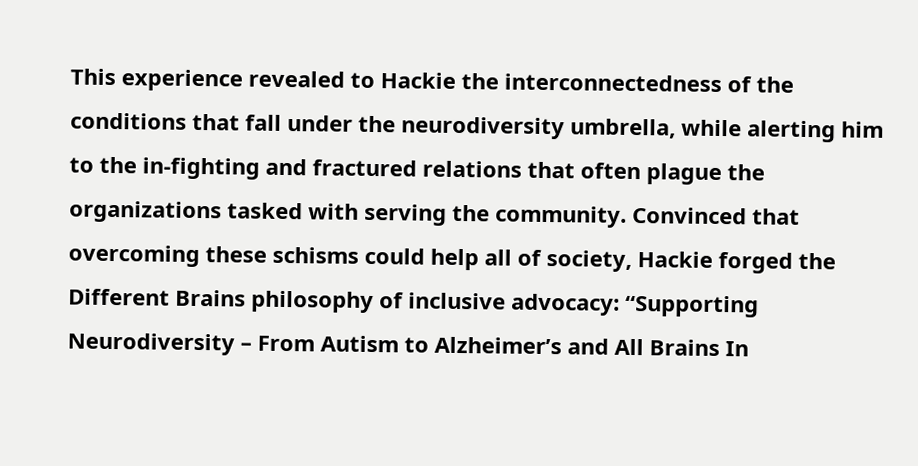This experience revealed to Hackie the interconnectedness of the conditions that fall under the neurodiversity umbrella, while alerting him to the in-fighting and fractured relations that often plague the organizations tasked with serving the community. Convinced that overcoming these schisms could help all of society, Hackie forged the Different Brains philosophy of inclusive advocacy: “Supporting Neurodiversity – From Autism to Alzheimer’s and All Brains In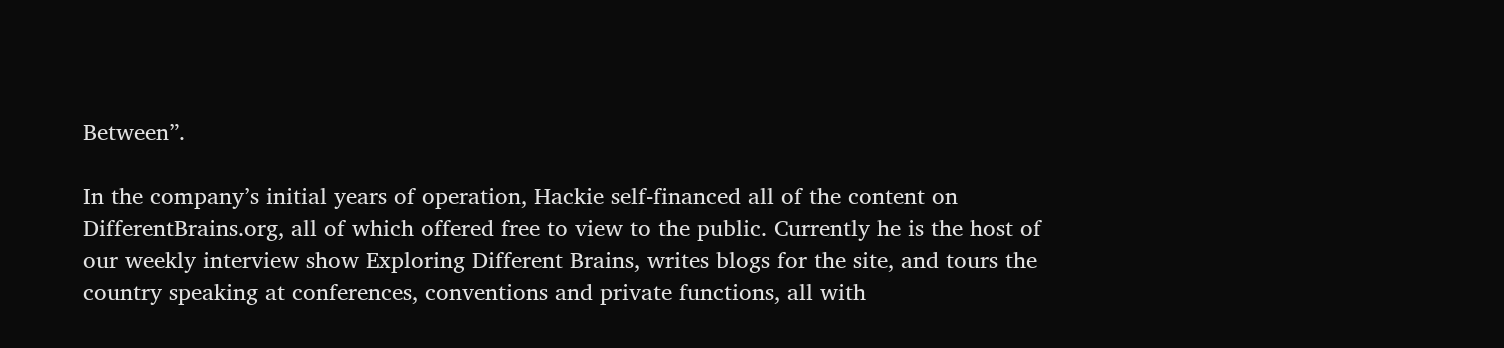Between”.

In the company’s initial years of operation, Hackie self-financed all of the content on DifferentBrains.org, all of which offered free to view to the public. Currently he is the host of our weekly interview show Exploring Different Brains, writes blogs for the site, and tours the country speaking at conferences, conventions and private functions, all with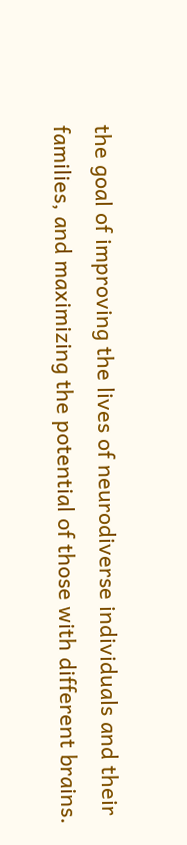the goal of improving the lives of neurodiverse individuals and their families, and maximizing the potential of those with different brains.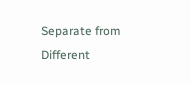Separate from Different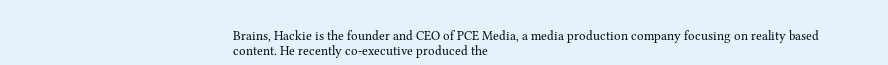Brains, Hackie is the founder and CEO of PCE Media, a media production company focusing on reality based content. He recently co-executive produced the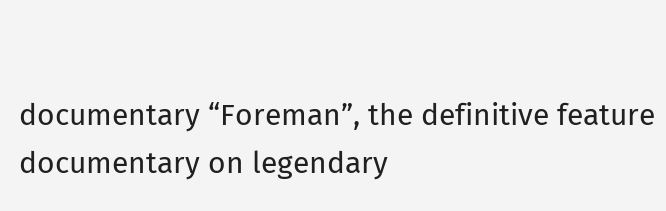documentary “Foreman”, the definitive feature documentary on legendary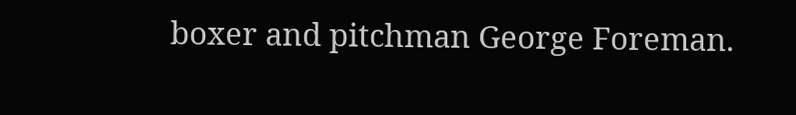boxer and pitchman George Foreman.